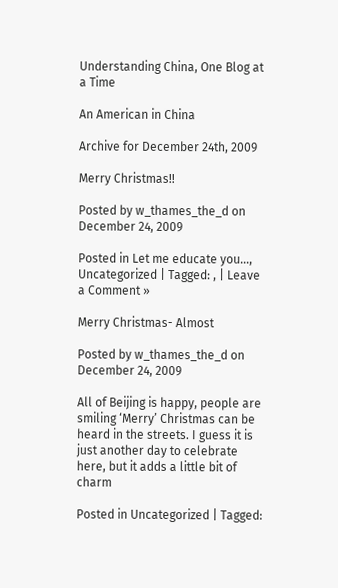Understanding China, One Blog at a Time

An American in China

Archive for December 24th, 2009

Merry Christmas!!

Posted by w_thames_the_d on December 24, 2009

Posted in Let me educate you..., Uncategorized | Tagged: , | Leave a Comment »

Merry Christmas- Almost

Posted by w_thames_the_d on December 24, 2009

All of Beijing is happy, people are smiling ‘Merry’ Christmas can be heard in the streets. I guess it is just another day to celebrate here, but it adds a little bit of charm

Posted in Uncategorized | Tagged: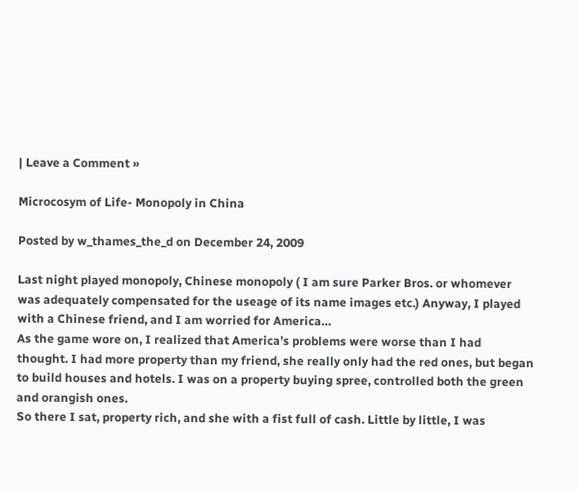| Leave a Comment »

Microcosym of Life- Monopoly in China

Posted by w_thames_the_d on December 24, 2009

Last night played monopoly, Chinese monopoly ( I am sure Parker Bros. or whomever was adequately compensated for the useage of its name images etc.) Anyway, I played with a Chinese friend, and I am worried for America…
As the game wore on, I realized that America’s problems were worse than I had thought. I had more property than my friend, she really only had the red ones, but began to build houses and hotels. I was on a property buying spree, controlled both the green and orangish ones.
So there I sat, property rich, and she with a fist full of cash. Little by little, I was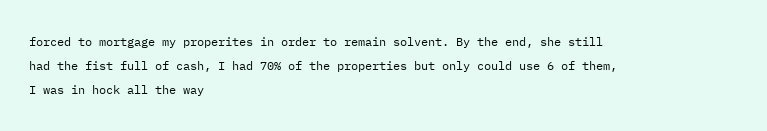forced to mortgage my properites in order to remain solvent. By the end, she still had the fist full of cash, I had 70% of the properties but only could use 6 of them, I was in hock all the way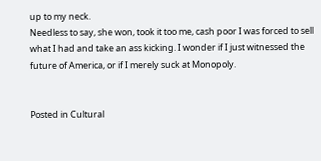up to my neck.
Needless to say, she won, took it too me, cash poor I was forced to sell what I had and take an ass kicking. I wonder if I just witnessed the future of America, or if I merely suck at Monopoly.


Posted in Cultural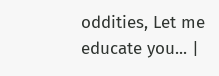oddities, Let me educate you... |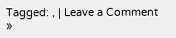Tagged: , | Leave a Comment »